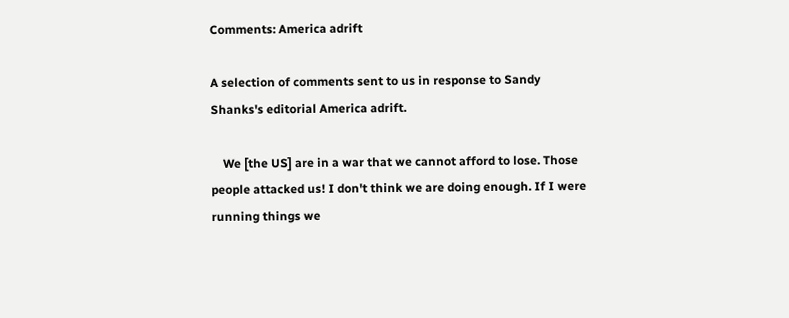Comments: America adrift

A selection of comments sent to us in response to Sandy Shanks's editorial America adrift.

    We [the US] are in a war that we cannot afford to lose. Those people attacked us! I don't think we are doing enough. If I were running things we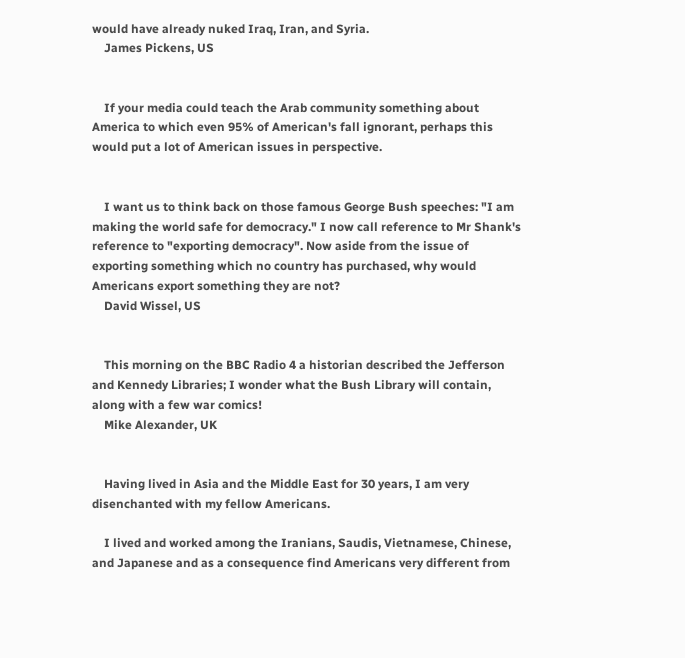would have already nuked Iraq, Iran, and Syria.
    James Pickens, US


    If your media could teach the Arab community something about America to which even 95% of American's fall ignorant, perhaps this would put a lot of American issues in perspective.


    I want us to think back on those famous George Bush speeches: "I am making the world safe for democracy." I now call reference to Mr Shank's reference to "exporting democracy". Now aside from the issue of exporting something which no country has purchased, why would Americans export something they are not?
    David Wissel, US


    This morning on the BBC Radio 4 a historian described the Jefferson and Kennedy Libraries; I wonder what the Bush Library will contain, along with a few war comics!
    Mike Alexander, UK


    Having lived in Asia and the Middle East for 30 years, I am very disenchanted with my fellow Americans.

    I lived and worked among the Iranians, Saudis, Vietnamese, Chinese, and Japanese and as a consequence find Americans very different from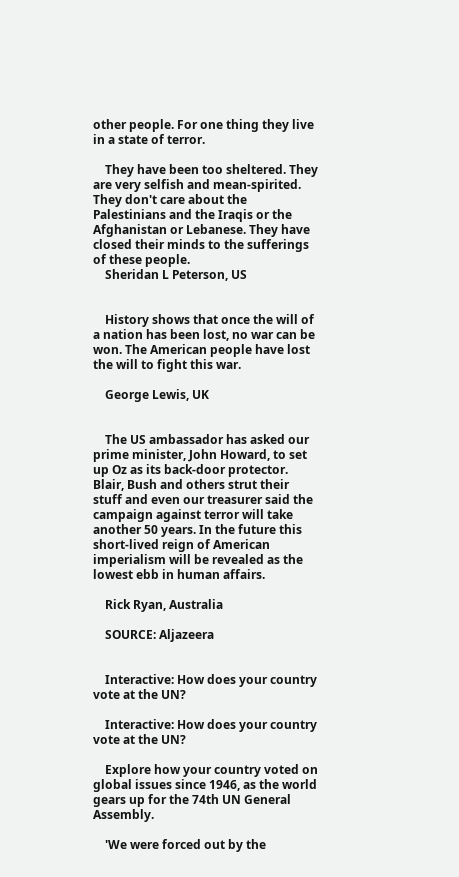other people. For one thing they live in a state of terror.

    They have been too sheltered. They are very selfish and mean-spirited. They don't care about the Palestinians and the Iraqis or the Afghanistan or Lebanese. They have closed their minds to the sufferings of these people.
    Sheridan L Peterson, US


    History shows that once the will of a nation has been lost, no war can be won. The American people have lost the will to fight this war.

    George Lewis, UK


    The US ambassador has asked our prime minister, John Howard, to set up Oz as its back-door protector. Blair, Bush and others strut their stuff and even our treasurer said the campaign against terror will take another 50 years. In the future this short-lived reign of American imperialism will be revealed as the lowest ebb in human affairs.

    Rick Ryan, Australia

    SOURCE: Aljazeera


    Interactive: How does your country vote at the UN?

    Interactive: How does your country vote at the UN?

    Explore how your country voted on global issues since 1946, as the world gears up for the 74th UN General Assembly.

    'We were forced out by the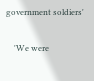government soldiers'

    'We were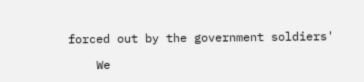forced out by the government soldiers'

    We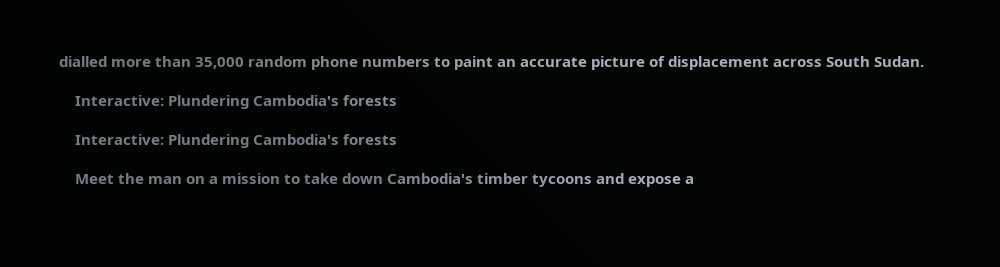dialled more than 35,000 random phone numbers to paint an accurate picture of displacement across South Sudan.

    Interactive: Plundering Cambodia's forests

    Interactive: Plundering Cambodia's forests

    Meet the man on a mission to take down Cambodia's timber tycoons and expose a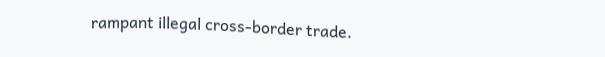rampant illegal cross-border trade.